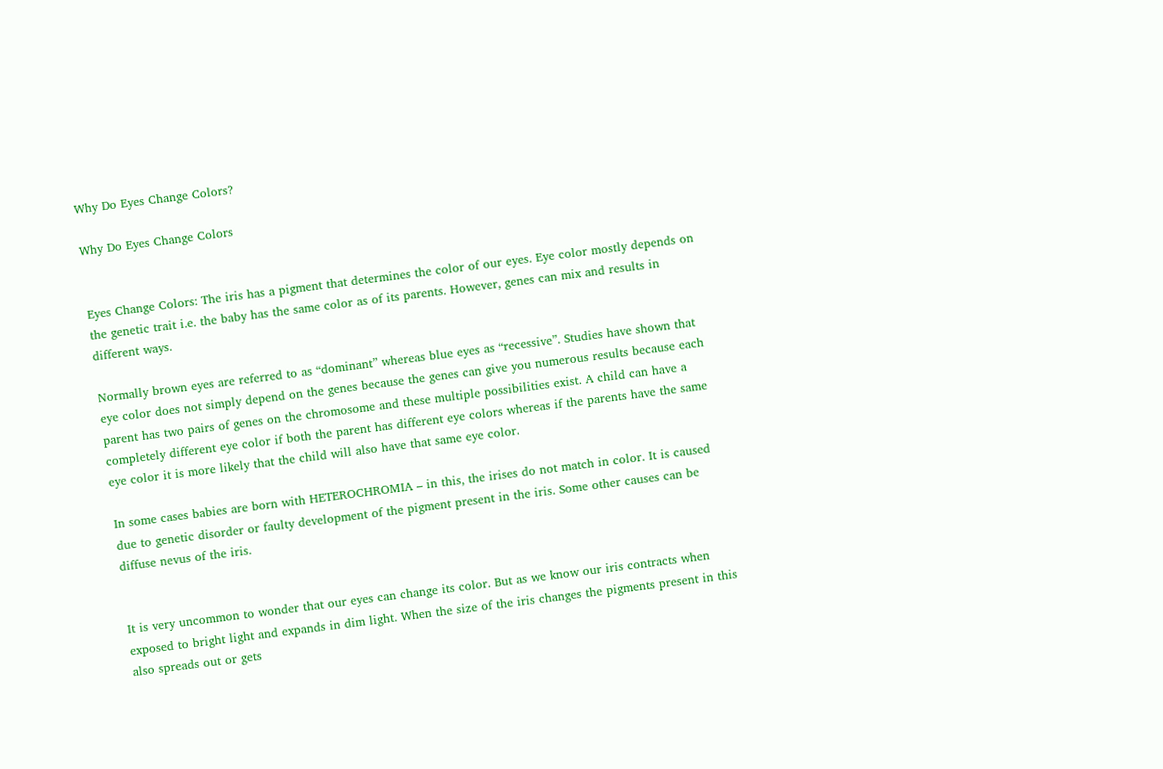Why Do Eyes Change Colors?

Why Do Eyes Change Colors


Eyes Change Colors: The iris has a pigment that determines the color of our eyes. Eye color mostly depends on the genetic trait i.e. the baby has the same color as of its parents. However, genes can mix and results in different ways.

Normally brown eyes are referred to as “dominant” whereas blue eyes as “recessive”. Studies have shown that eye color does not simply depend on the genes because the genes can give you numerous results because each parent has two pairs of genes on the chromosome and these multiple possibilities exist. A child can have a completely different eye color if both the parent has different eye colors whereas if the parents have the same eye color it is more likely that the child will also have that same eye color.

In some cases babies are born with HETEROCHROMIA – in this, the irises do not match in color. It is caused due to genetic disorder or faulty development of the pigment present in the iris. Some other causes can be diffuse nevus of the iris.


It is very uncommon to wonder that our eyes can change its color. But as we know our iris contracts when exposed to bright light and expands in dim light. When the size of the iris changes the pigments present in this also spreads out or gets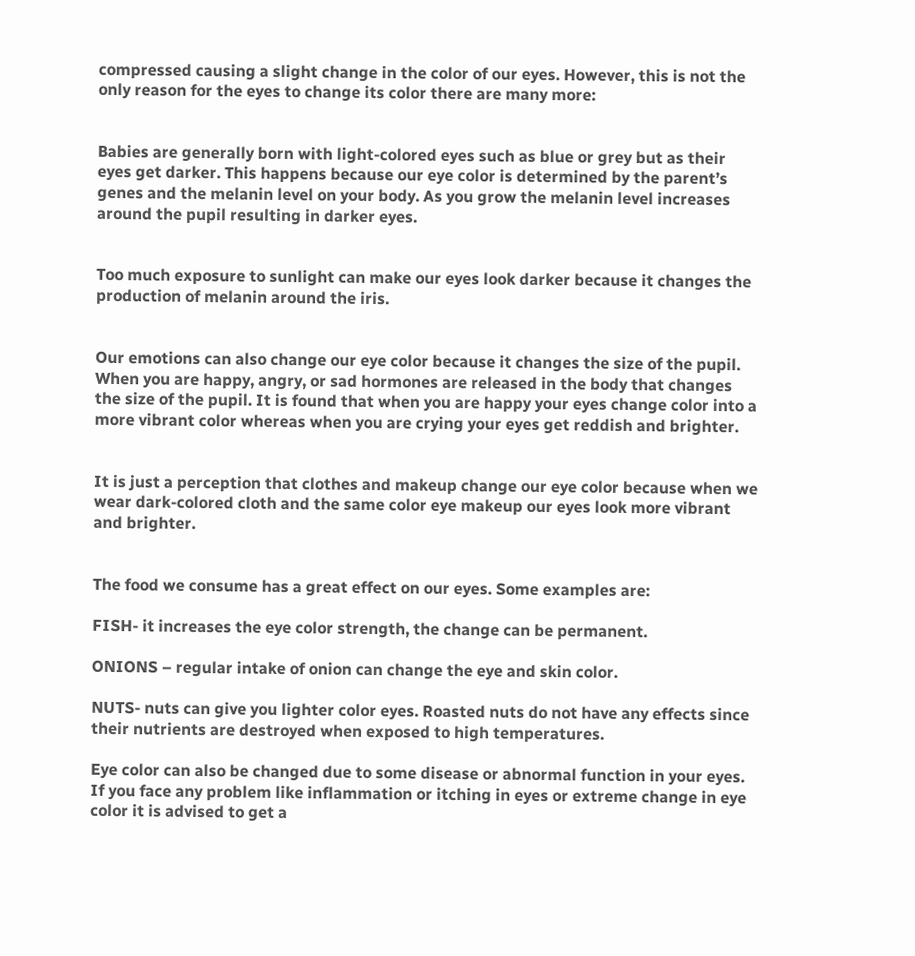compressed causing a slight change in the color of our eyes. However, this is not the only reason for the eyes to change its color there are many more:


Babies are generally born with light-colored eyes such as blue or grey but as their eyes get darker. This happens because our eye color is determined by the parent’s genes and the melanin level on your body. As you grow the melanin level increases around the pupil resulting in darker eyes.


Too much exposure to sunlight can make our eyes look darker because it changes the production of melanin around the iris.


Our emotions can also change our eye color because it changes the size of the pupil. When you are happy, angry, or sad hormones are released in the body that changes the size of the pupil. It is found that when you are happy your eyes change color into a more vibrant color whereas when you are crying your eyes get reddish and brighter.


It is just a perception that clothes and makeup change our eye color because when we wear dark-colored cloth and the same color eye makeup our eyes look more vibrant and brighter.


The food we consume has a great effect on our eyes. Some examples are:

FISH- it increases the eye color strength, the change can be permanent.

ONIONS – regular intake of onion can change the eye and skin color.

NUTS- nuts can give you lighter color eyes. Roasted nuts do not have any effects since their nutrients are destroyed when exposed to high temperatures.

Eye color can also be changed due to some disease or abnormal function in your eyes. If you face any problem like inflammation or itching in eyes or extreme change in eye color it is advised to get a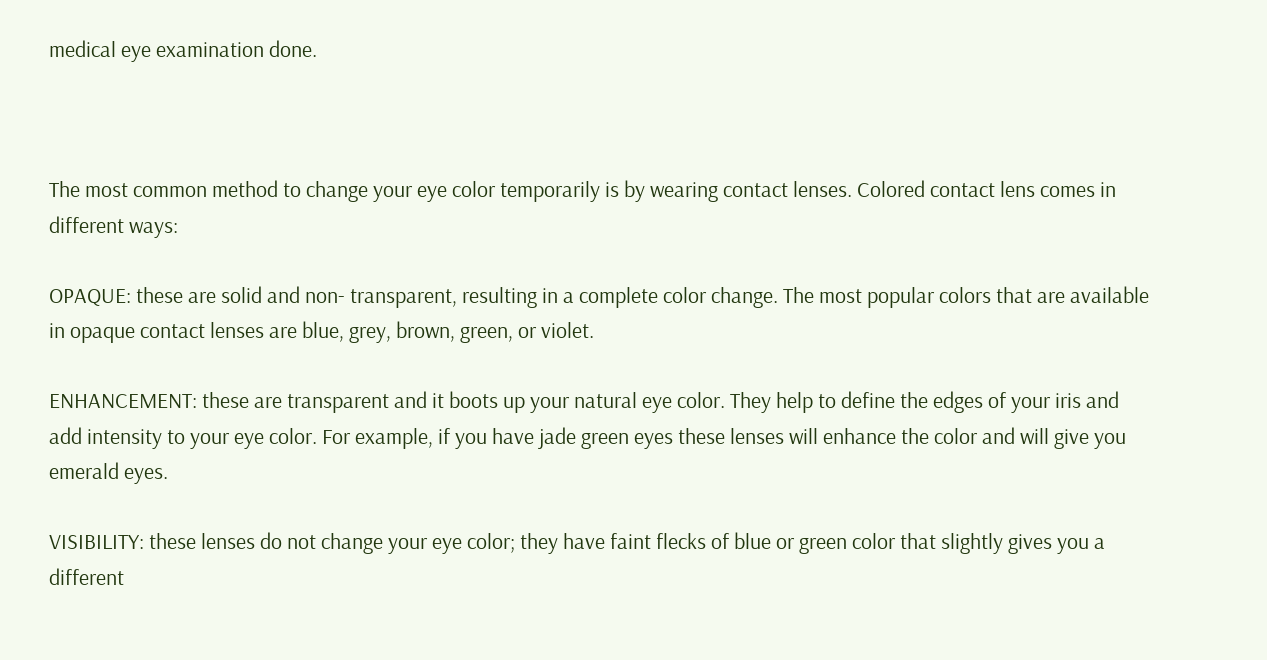medical eye examination done.



The most common method to change your eye color temporarily is by wearing contact lenses. Colored contact lens comes in different ways:

OPAQUE: these are solid and non- transparent, resulting in a complete color change. The most popular colors that are available in opaque contact lenses are blue, grey, brown, green, or violet.

ENHANCEMENT: these are transparent and it boots up your natural eye color. They help to define the edges of your iris and add intensity to your eye color. For example, if you have jade green eyes these lenses will enhance the color and will give you emerald eyes.

VISIBILITY: these lenses do not change your eye color; they have faint flecks of blue or green color that slightly gives you a different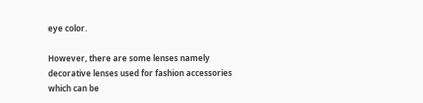eye color.

However, there are some lenses namely decorative lenses used for fashion accessories which can be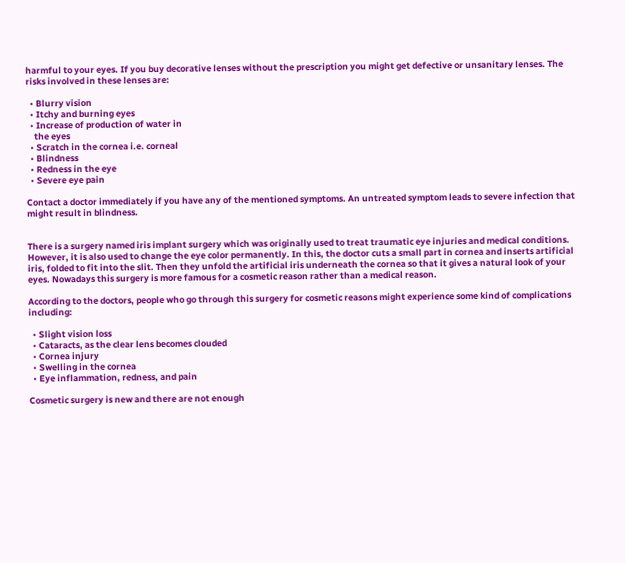harmful to your eyes. If you buy decorative lenses without the prescription you might get defective or unsanitary lenses. The risks involved in these lenses are:

  • Blurry vision
  • Itchy and burning eyes
  • Increase of production of water in
    the eyes
  • Scratch in the cornea i.e. corneal
  • Blindness
  • Redness in the eye
  • Severe eye pain

Contact a doctor immediately if you have any of the mentioned symptoms. An untreated symptom leads to severe infection that might result in blindness.


There is a surgery named iris implant surgery which was originally used to treat traumatic eye injuries and medical conditions. However, it is also used to change the eye color permanently. In this, the doctor cuts a small part in cornea and inserts artificial iris, folded to fit into the slit. Then they unfold the artificial iris underneath the cornea so that it gives a natural look of your eyes. Nowadays this surgery is more famous for a cosmetic reason rather than a medical reason.

According to the doctors, people who go through this surgery for cosmetic reasons might experience some kind of complications including:

  • Slight vision loss
  • Cataracts, as the clear lens becomes clouded
  • Cornea injury
  • Swelling in the cornea
  • Eye inflammation, redness, and pain

Cosmetic surgery is new and there are not enough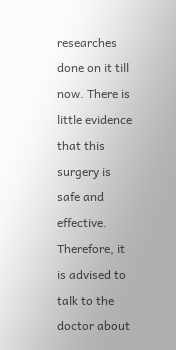researches done on it till now. There is little evidence that this surgery is safe and effective. Therefore, it is advised to talk to the doctor about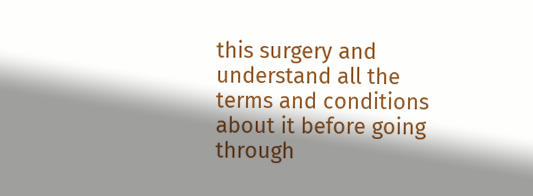this surgery and understand all the terms and conditions about it before going through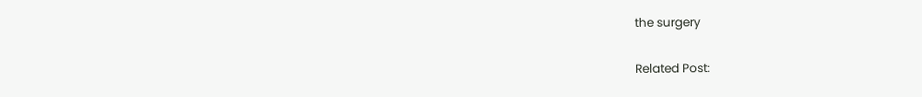the surgery

Related Post: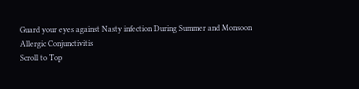Guard your eyes against Nasty infection During Summer and Monsoon
Allergic Conjunctivitis
Scroll to Top